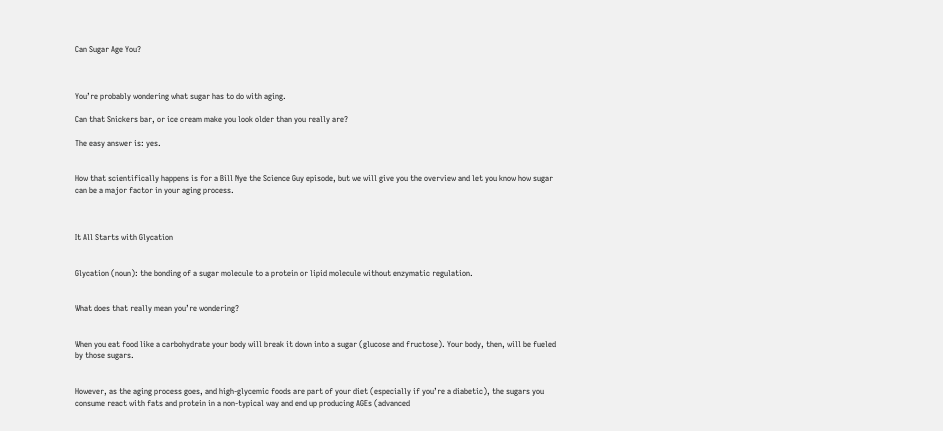Can Sugar Age You?



You’re probably wondering what sugar has to do with aging.

Can that Snickers bar, or ice cream make you look older than you really are?

The easy answer is: yes.


How that scientifically happens is for a Bill Nye the Science Guy episode, but we will give you the overview and let you know how sugar can be a major factor in your aging process.



It All Starts with Glycation


Glycation (noun): the bonding of a sugar molecule to a protein or lipid molecule without enzymatic regulation.


What does that really mean you’re wondering?


When you eat food like a carbohydrate your body will break it down into a sugar (glucose and fructose). Your body, then, will be fueled by those sugars.


However, as the aging process goes, and high-glycemic foods are part of your diet (especially if you’re a diabetic), the sugars you consume react with fats and protein in a non-typical way and end up producing AGEs (advanced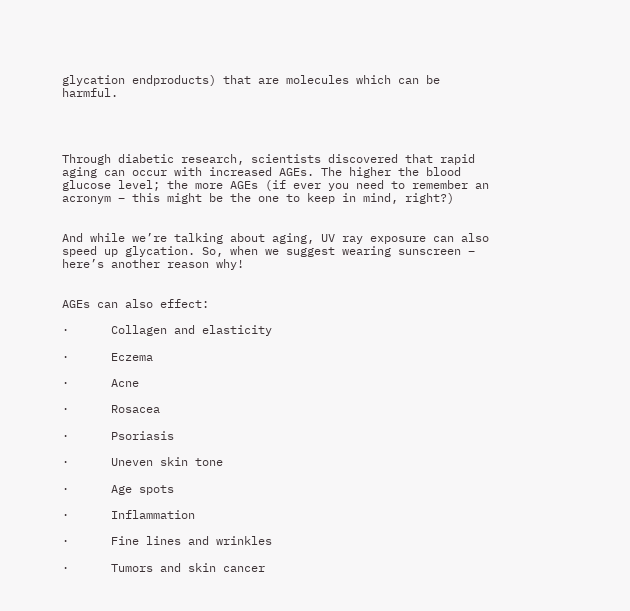glycation endproducts) that are molecules which can be harmful.




Through diabetic research, scientists discovered that rapid aging can occur with increased AGEs. The higher the blood glucose level; the more AGEs (if ever you need to remember an acronym – this might be the one to keep in mind, right?)


And while we’re talking about aging, UV ray exposure can also speed up glycation. So, when we suggest wearing sunscreen – here’s another reason why!


AGEs can also effect:

·      Collagen and elasticity

·      Eczema

·      Acne

·      Rosacea

·      Psoriasis

·      Uneven skin tone

·      Age spots

·      Inflammation

·      Fine lines and wrinkles

·      Tumors and skin cancer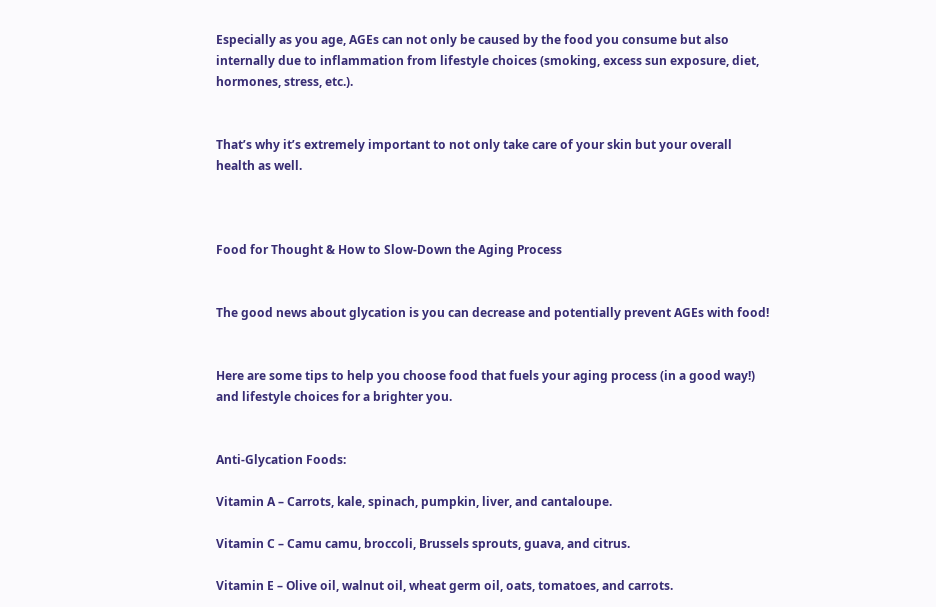Especially as you age, AGEs can not only be caused by the food you consume but also internally due to inflammation from lifestyle choices (smoking, excess sun exposure, diet, hormones, stress, etc.).


That’s why it’s extremely important to not only take care of your skin but your overall health as well.



Food for Thought & How to Slow-Down the Aging Process


The good news about glycation is you can decrease and potentially prevent AGEs with food!


Here are some tips to help you choose food that fuels your aging process (in a good way!) and lifestyle choices for a brighter you.


Anti-Glycation Foods:

Vitamin A – Carrots, kale, spinach, pumpkin, liver, and cantaloupe.

Vitamin C – Camu camu, broccoli, Brussels sprouts, guava, and citrus.

Vitamin E – Olive oil, walnut oil, wheat germ oil, oats, tomatoes, and carrots.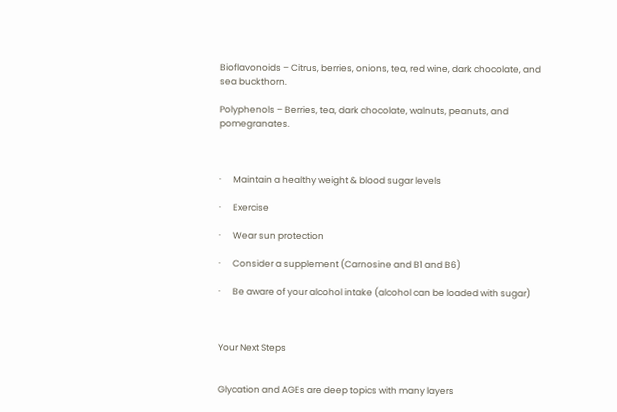Bioflavonoids – Citrus, berries, onions, tea, red wine, dark chocolate, and sea buckthorn.

Polyphenols – Berries, tea, dark chocolate, walnuts, peanuts, and pomegranates.



·      Maintain a healthy weight & blood sugar levels

·      Exercise

·      Wear sun protection

·      Consider a supplement (Carnosine and B1 and B6)

·      Be aware of your alcohol intake (alcohol can be loaded with sugar)



Your Next Steps


Glycation and AGEs are deep topics with many layers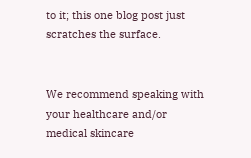to it; this one blog post just scratches the surface.


We recommend speaking with your healthcare and/or medical skincare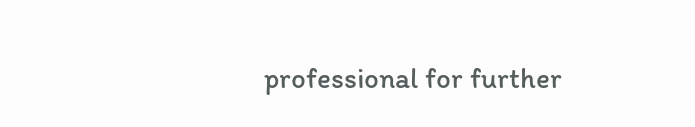professional for further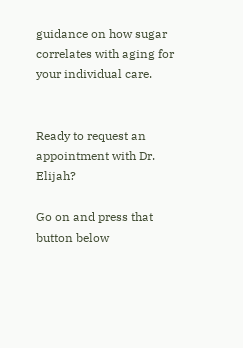guidance on how sugar correlates with aging for your individual care.


Ready to request an appointment with Dr. Elijah?

Go on and press that button below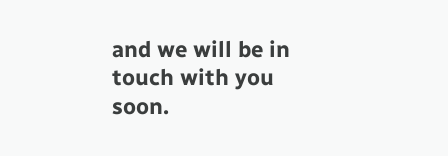and we will be in touch with you soon.